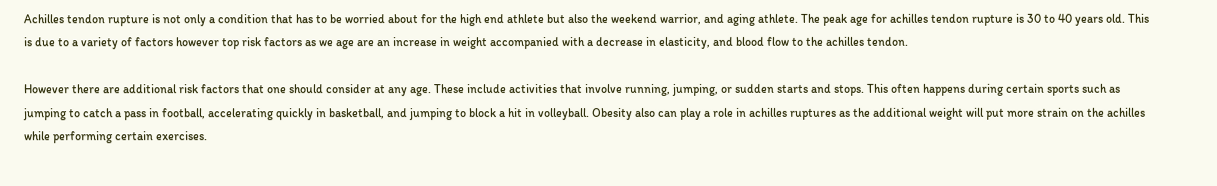Achilles tendon rupture is not only a condition that has to be worried about for the high end athlete but also the weekend warrior, and aging athlete. The peak age for achilles tendon rupture is 30 to 40 years old. This is due to a variety of factors however top risk factors as we age are an increase in weight accompanied with a decrease in elasticity, and blood flow to the achilles tendon.

However there are additional risk factors that one should consider at any age. These include activities that involve running, jumping, or sudden starts and stops. This often happens during certain sports such as jumping to catch a pass in football, accelerating quickly in basketball, and jumping to block a hit in volleyball. Obesity also can play a role in achilles ruptures as the additional weight will put more strain on the achilles while performing certain exercises.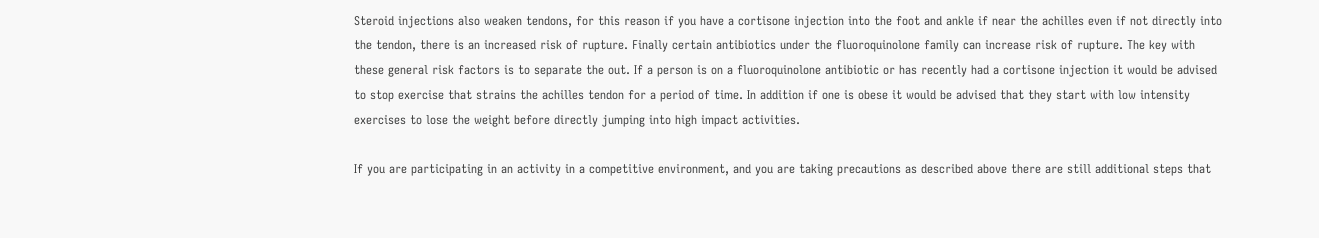Steroid injections also weaken tendons, for this reason if you have a cortisone injection into the foot and ankle if near the achilles even if not directly into the tendon, there is an increased risk of rupture. Finally certain antibiotics under the fluoroquinolone family can increase risk of rupture. The key with these general risk factors is to separate the out. If a person is on a fluoroquinolone antibiotic or has recently had a cortisone injection it would be advised to stop exercise that strains the achilles tendon for a period of time. In addition if one is obese it would be advised that they start with low intensity exercises to lose the weight before directly jumping into high impact activities.

If you are participating in an activity in a competitive environment, and you are taking precautions as described above there are still additional steps that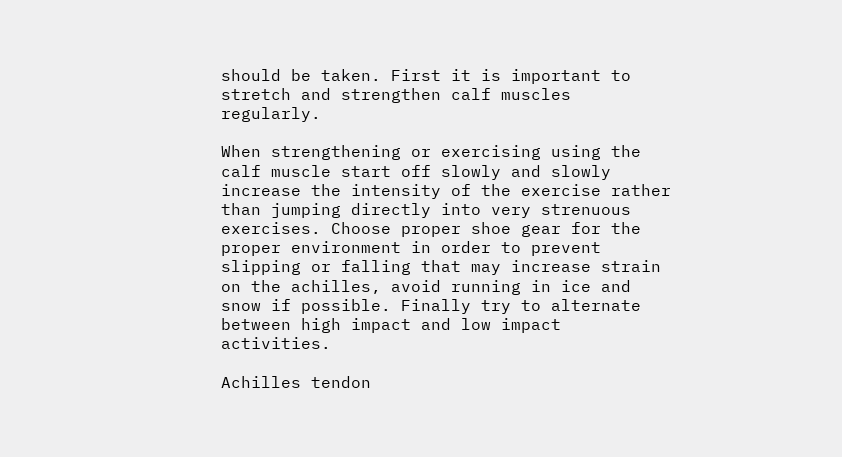should be taken. First it is important to stretch and strengthen calf muscles regularly.

When strengthening or exercising using the calf muscle start off slowly and slowly increase the intensity of the exercise rather than jumping directly into very strenuous exercises. Choose proper shoe gear for the proper environment in order to prevent slipping or falling that may increase strain on the achilles, avoid running in ice and snow if possible. Finally try to alternate between high impact and low impact activities.

Achilles tendon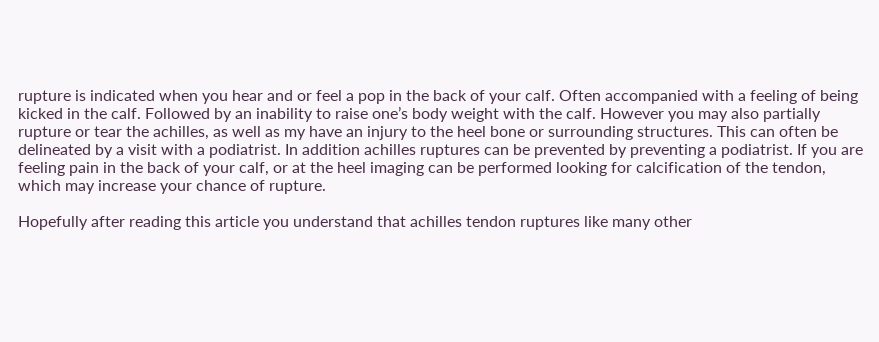rupture is indicated when you hear and or feel a pop in the back of your calf. Often accompanied with a feeling of being kicked in the calf. Followed by an inability to raise one’s body weight with the calf. However you may also partially rupture or tear the achilles, as well as my have an injury to the heel bone or surrounding structures. This can often be delineated by a visit with a podiatrist. In addition achilles ruptures can be prevented by preventing a podiatrist. If you are feeling pain in the back of your calf, or at the heel imaging can be performed looking for calcification of the tendon, which may increase your chance of rupture.

Hopefully after reading this article you understand that achilles tendon ruptures like many other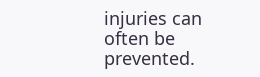injuries can often be prevented.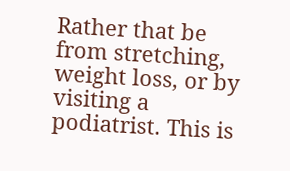Rather that be from stretching, weight loss, or by visiting a podiatrist. This is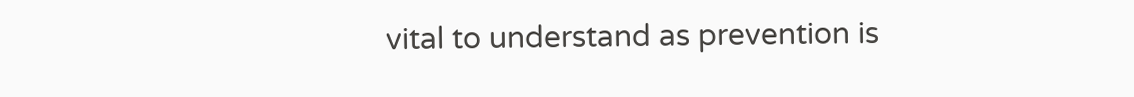vital to understand as prevention is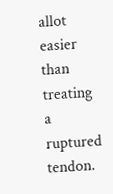allot easier than treating a ruptured tendon.